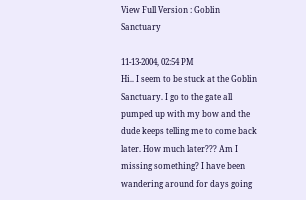View Full Version : Goblin Sanctuary

11-13-2004, 02:54 PM
Hi.. I seem to be stuck at the Goblin Sanctuary. I go to the gate all pumped up with my bow and the dude keeps telling me to come back later. How much later??? Am I missing something? I have been wandering around for days going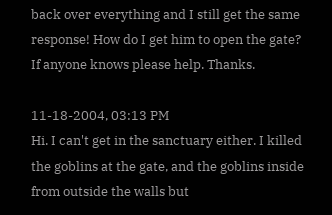back over everything and I still get the same response! How do I get him to open the gate? If anyone knows please help. Thanks.

11-18-2004, 03:13 PM
Hi. I can't get in the sanctuary either. I killed the goblins at the gate, and the goblins inside from outside the walls but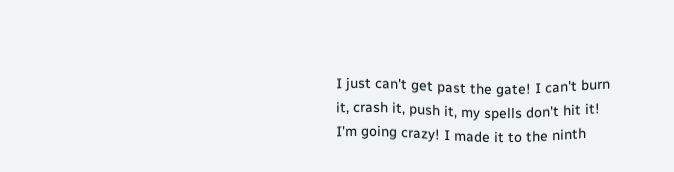I just can't get past the gate! I can't burn it, crash it, push it, my spells don't hit it! I'm going crazy! I made it to the ninth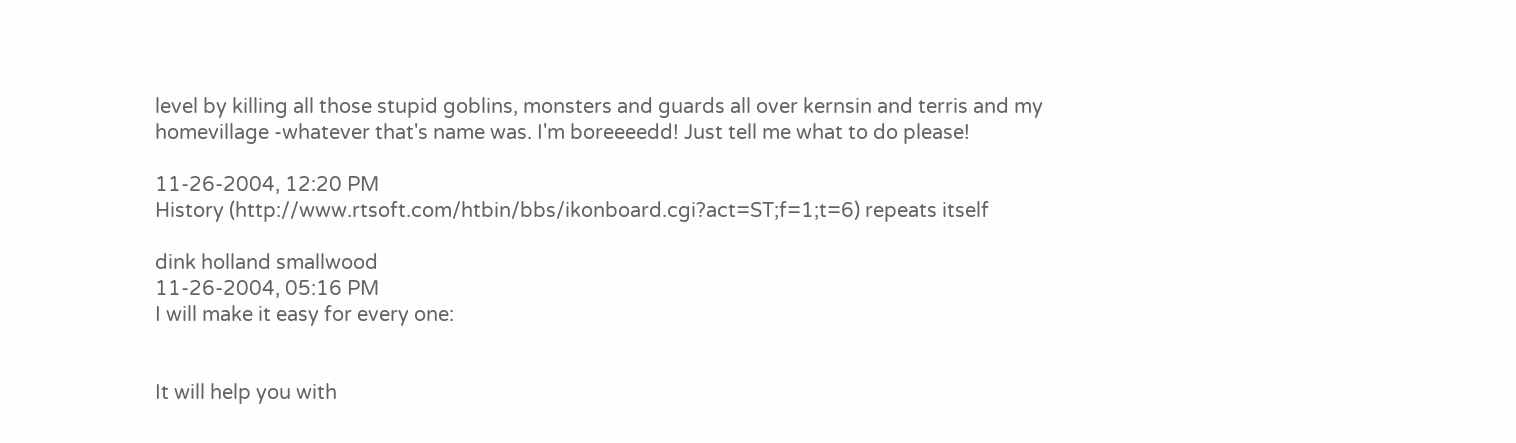level by killing all those stupid goblins, monsters and guards all over kernsin and terris and my homevillage -whatever that's name was. I'm boreeeedd! Just tell me what to do please!

11-26-2004, 12:20 PM
History (http://www.rtsoft.com/htbin/bbs/ikonboard.cgi?act=ST;f=1;t=6) repeats itself

dink holland smallwood
11-26-2004, 05:16 PM
I will make it easy for every one:


It will help you with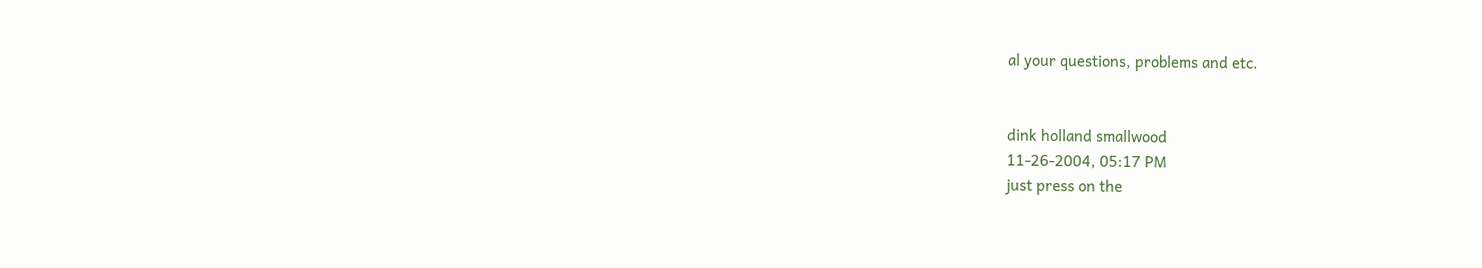al your questions, problems and etc.


dink holland smallwood
11-26-2004, 05:17 PM
just press on the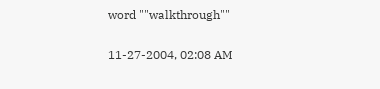word ""walkthrough""

11-27-2004, 02:08 AM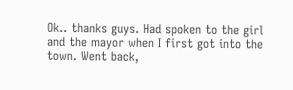Ok.. thanks guys. Had spoken to the girl and the mayor when I first got into the town. Went back,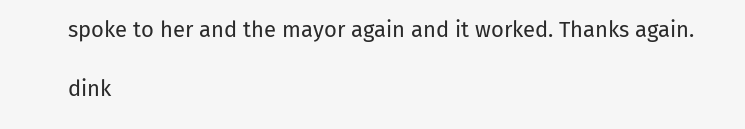spoke to her and the mayor again and it worked. Thanks again.

dink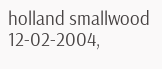holland smallwood
12-02-2004,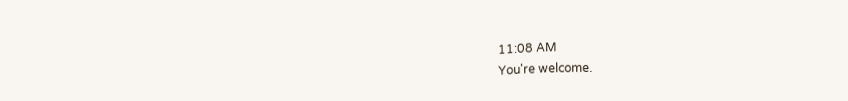11:08 AM
You're welcome.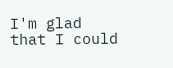I'm glad that I could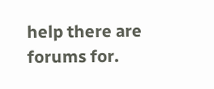help there are forums for.